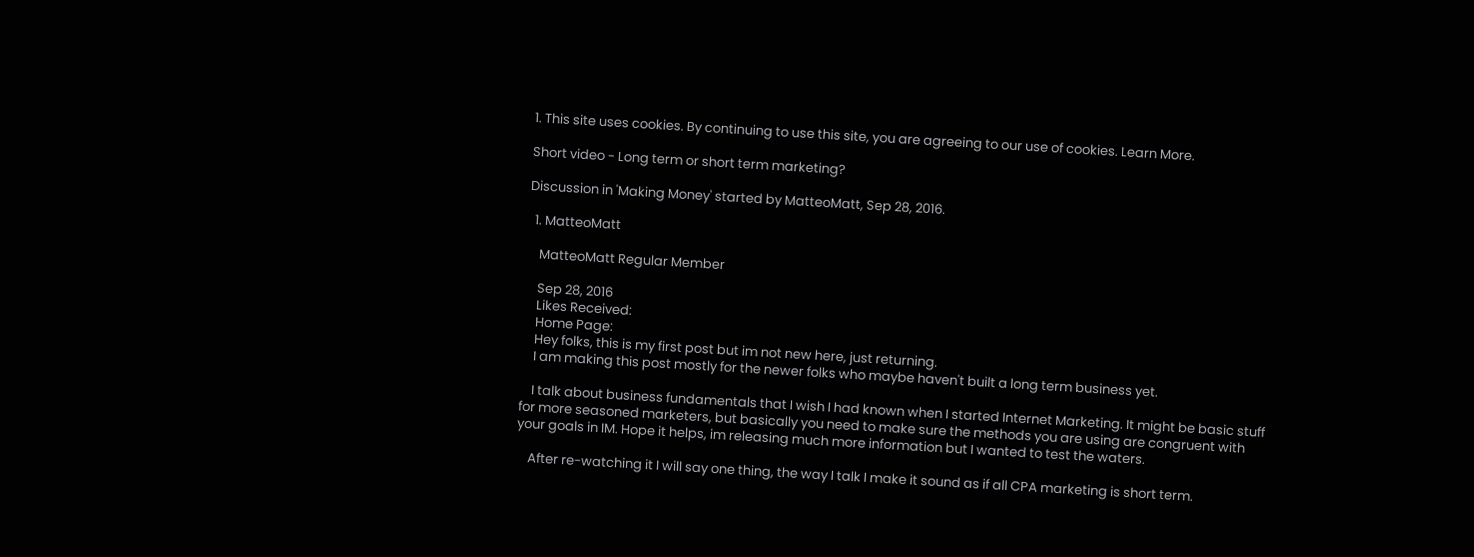1. This site uses cookies. By continuing to use this site, you are agreeing to our use of cookies. Learn More.

Short video - Long term or short term marketing?

Discussion in 'Making Money' started by MatteoMatt, Sep 28, 2016.

  1. MatteoMatt

    MatteoMatt Regular Member

    Sep 28, 2016
    Likes Received:
    Home Page:
    Hey folks, this is my first post but im not new here, just returning.
    I am making this post mostly for the newer folks who maybe haven't built a long term business yet.

    I talk about business fundamentals that I wish I had known when I started Internet Marketing. It might be basic stuff for more seasoned marketers, but basically you need to make sure the methods you are using are congruent with your goals in IM. Hope it helps, im releasing much more information but I wanted to test the waters.

    After re-watching it I will say one thing, the way I talk I make it sound as if all CPA marketing is short term.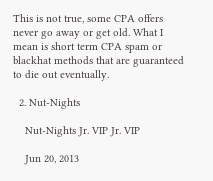This is not true, some CPA offers never go away or get old. What I mean is short term CPA spam or blackhat methods that are guaranteed to die out eventually.

  2. Nut-Nights

    Nut-Nights Jr. VIP Jr. VIP

    Jun 20, 2013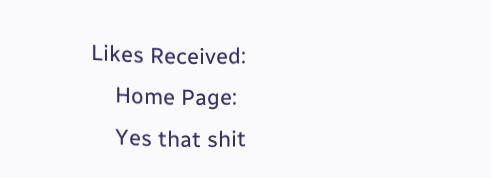Likes Received:
    Home Page:
    Yes that shit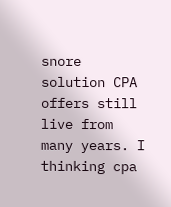snore solution CPA offers still live from many years. I thinking cpa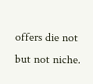offers die not but not niche.